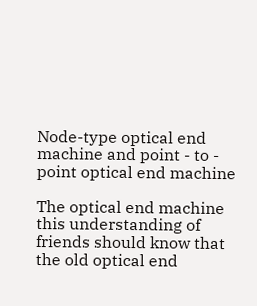Node-type optical end machine and point - to - point optical end machine

The optical end machine this understanding of friends should know that the old optical end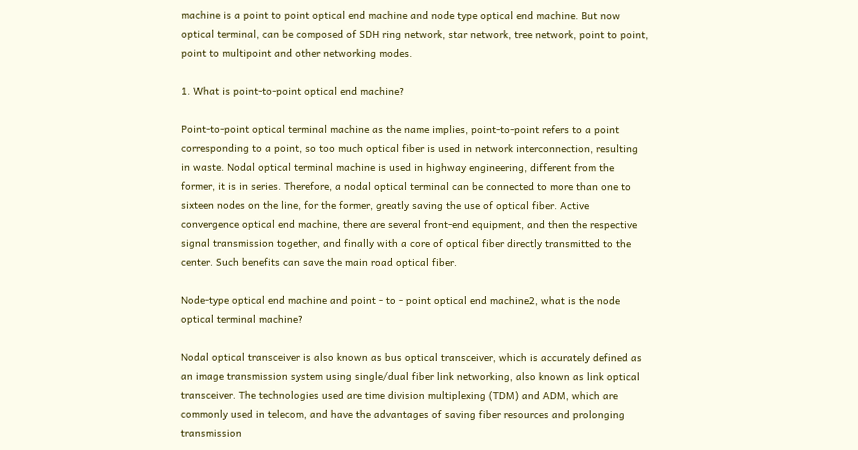machine is a point to point optical end machine and node type optical end machine. But now optical terminal, can be composed of SDH ring network, star network, tree network, point to point, point to multipoint and other networking modes.

1. What is point-to-point optical end machine?

Point-to-point optical terminal machine as the name implies, point-to-point refers to a point corresponding to a point, so too much optical fiber is used in network interconnection, resulting in waste. Nodal optical terminal machine is used in highway engineering, different from the former, it is in series. Therefore, a nodal optical terminal can be connected to more than one to sixteen nodes on the line, for the former, greatly saving the use of optical fiber. Active convergence optical end machine, there are several front-end equipment, and then the respective signal transmission together, and finally with a core of optical fiber directly transmitted to the center. Such benefits can save the main road optical fiber.

Node-type optical end machine and point - to - point optical end machine2, what is the node optical terminal machine?

Nodal optical transceiver is also known as bus optical transceiver, which is accurately defined as an image transmission system using single/dual fiber link networking, also known as link optical transceiver. The technologies used are time division multiplexing (TDM) and ADM, which are commonly used in telecom, and have the advantages of saving fiber resources and prolonging transmission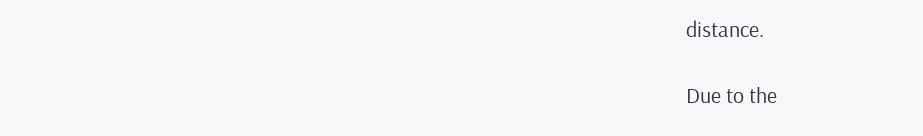distance.

Due to the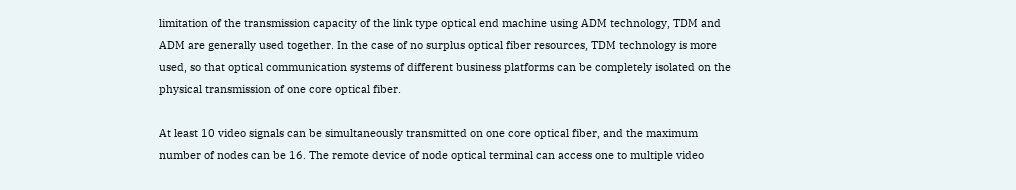limitation of the transmission capacity of the link type optical end machine using ADM technology, TDM and ADM are generally used together. In the case of no surplus optical fiber resources, TDM technology is more used, so that optical communication systems of different business platforms can be completely isolated on the physical transmission of one core optical fiber.

At least 10 video signals can be simultaneously transmitted on one core optical fiber, and the maximum number of nodes can be 16. The remote device of node optical terminal can access one to multiple video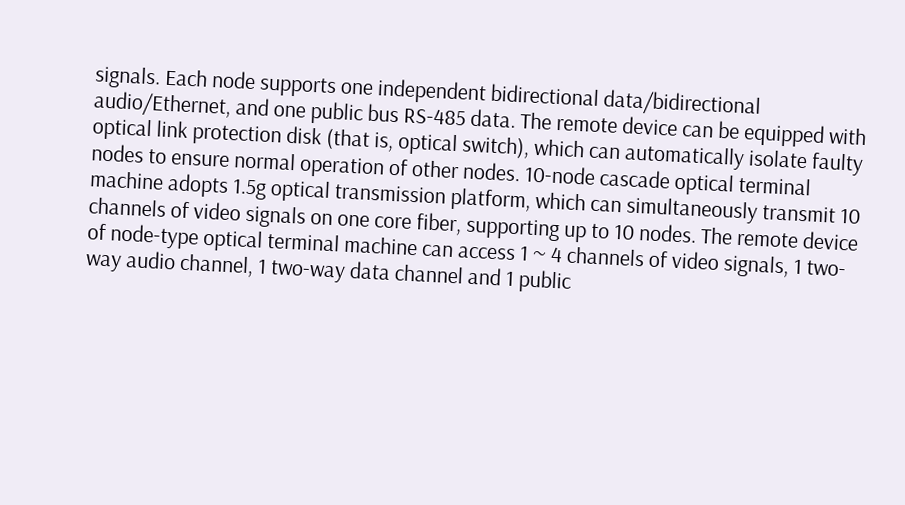signals. Each node supports one independent bidirectional data/bidirectional audio/Ethernet, and one public bus RS-485 data. The remote device can be equipped with optical link protection disk (that is, optical switch), which can automatically isolate faulty nodes to ensure normal operation of other nodes. 10-node cascade optical terminal machine adopts 1.5g optical transmission platform, which can simultaneously transmit 10 channels of video signals on one core fiber, supporting up to 10 nodes. The remote device of node-type optical terminal machine can access 1 ~ 4 channels of video signals, 1 two-way audio channel, 1 two-way data channel and 1 public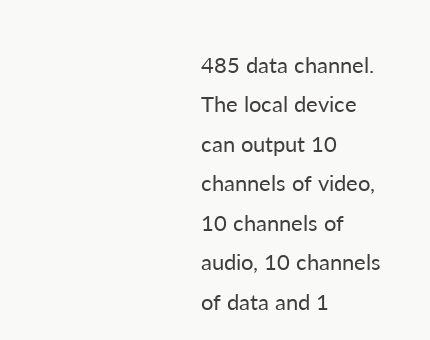485 data channel. The local device can output 10 channels of video, 10 channels of audio, 10 channels of data and 1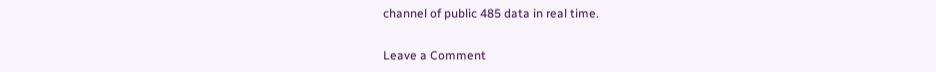channel of public 485 data in real time.

Leave a Comment